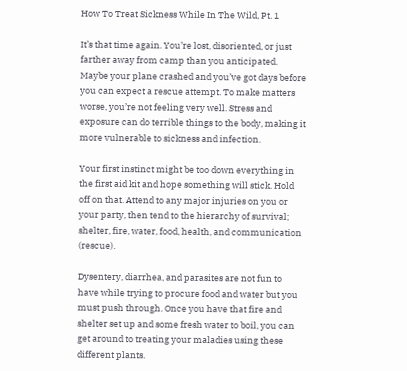How To Treat Sickness While In The Wild, Pt. 1

It’s that time again. You’re lost, disoriented, or just farther away from camp than you anticipated. Maybe your plane crashed and you’ve got days before you can expect a rescue attempt. To make matters worse, you’re not feeling very well. Stress and exposure can do terrible things to the body, making it more vulnerable to sickness and infection.

Your first instinct might be too down everything in the first aid kit and hope something will stick. Hold off on that. Attend to any major injuries on you or your party, then tend to the hierarchy of survival; shelter, fire, water, food, health, and communication (rescue).

Dysentery, diarrhea, and parasites are not fun to have while trying to procure food and water but you must push through. Once you have that fire and shelter set up and some fresh water to boil, you can get around to treating your maladies using these different plants.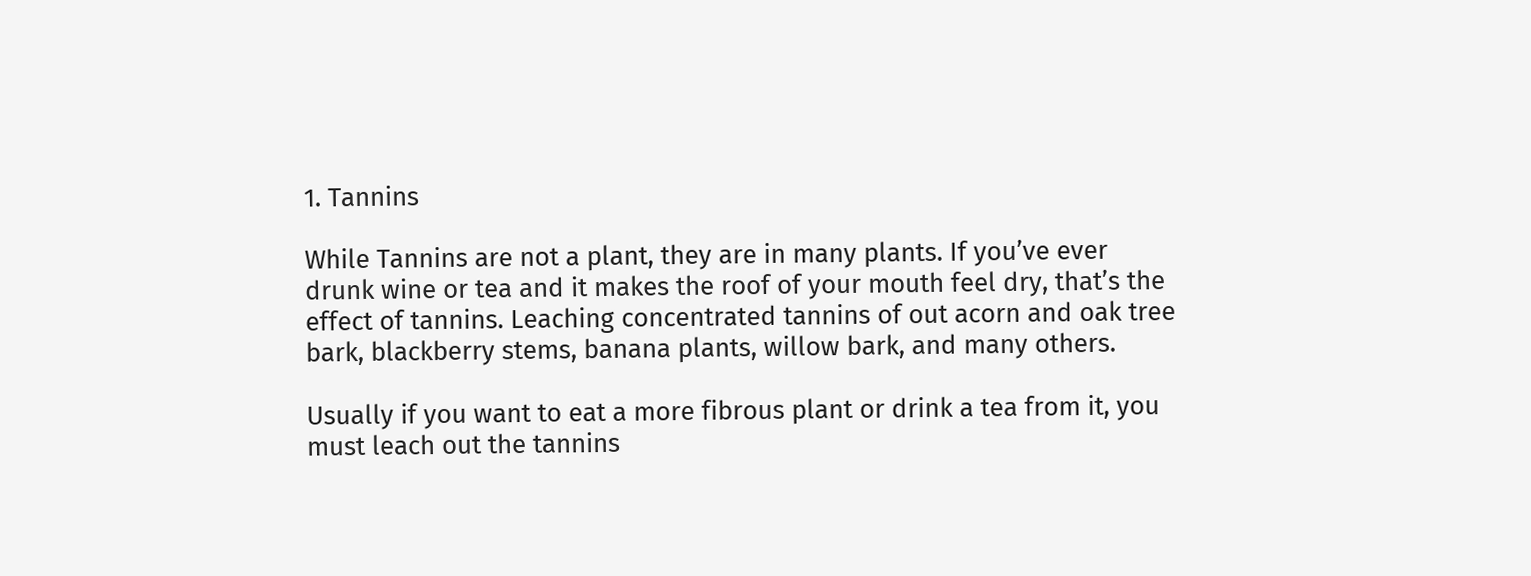1. Tannins

While Tannins are not a plant, they are in many plants. If you’ve ever drunk wine or tea and it makes the roof of your mouth feel dry, that’s the effect of tannins. Leaching concentrated tannins of out acorn and oak tree bark, blackberry stems, banana plants, willow bark, and many others.

Usually if you want to eat a more fibrous plant or drink a tea from it, you must leach out the tannins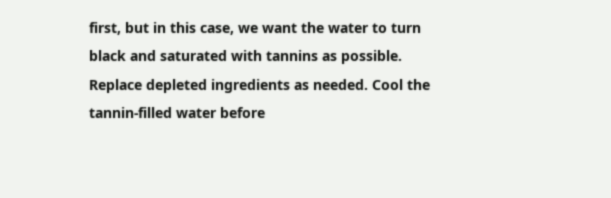first, but in this case, we want the water to turn black and saturated with tannins as possible. Replace depleted ingredients as needed. Cool the tannin-filled water before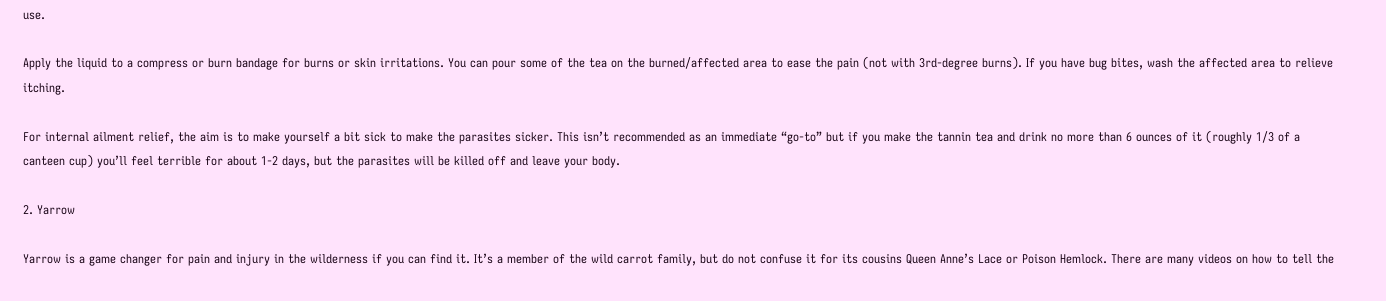use.

Apply the liquid to a compress or burn bandage for burns or skin irritations. You can pour some of the tea on the burned/affected area to ease the pain (not with 3rd-degree burns). If you have bug bites, wash the affected area to relieve itching.

For internal ailment relief, the aim is to make yourself a bit sick to make the parasites sicker. This isn’t recommended as an immediate “go-to” but if you make the tannin tea and drink no more than 6 ounces of it (roughly 1/3 of a canteen cup) you’ll feel terrible for about 1-2 days, but the parasites will be killed off and leave your body.

2. Yarrow

Yarrow is a game changer for pain and injury in the wilderness if you can find it. It’s a member of the wild carrot family, but do not confuse it for its cousins Queen Anne’s Lace or Poison Hemlock. There are many videos on how to tell the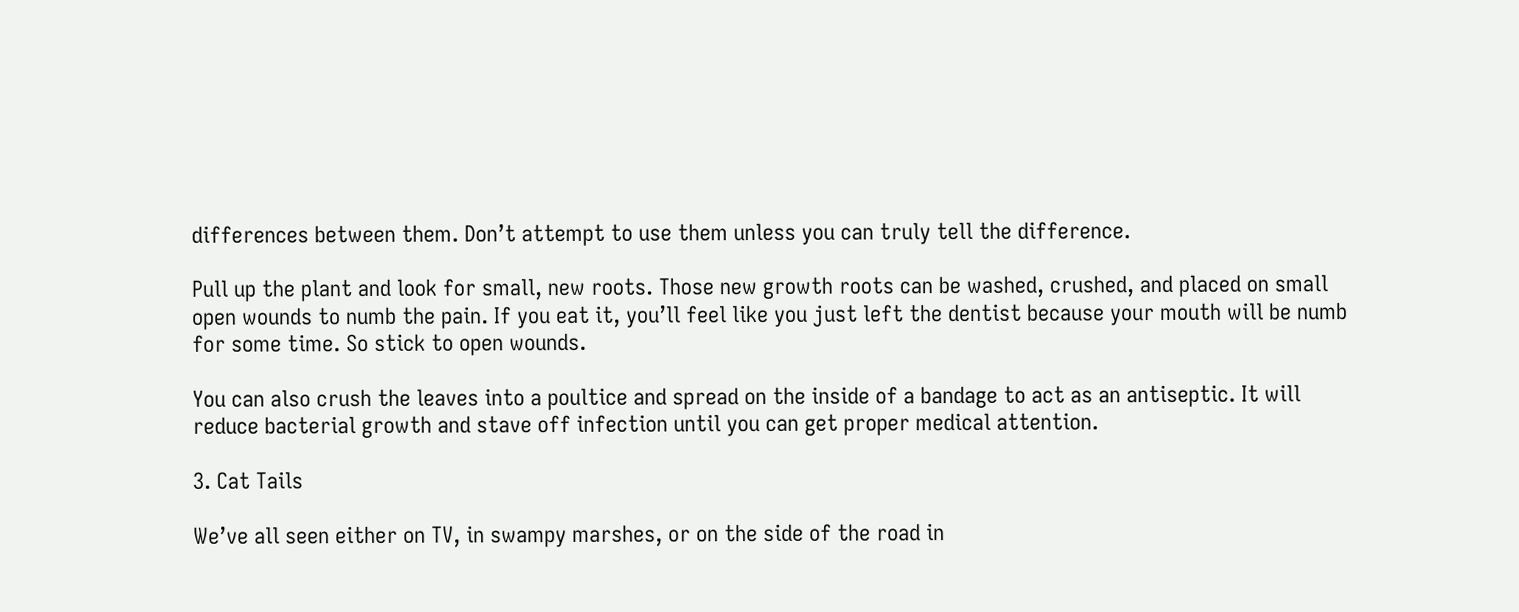differences between them. Don’t attempt to use them unless you can truly tell the difference.

Pull up the plant and look for small, new roots. Those new growth roots can be washed, crushed, and placed on small open wounds to numb the pain. If you eat it, you’ll feel like you just left the dentist because your mouth will be numb for some time. So stick to open wounds.

You can also crush the leaves into a poultice and spread on the inside of a bandage to act as an antiseptic. It will reduce bacterial growth and stave off infection until you can get proper medical attention.

3. Cat Tails

We’ve all seen either on TV, in swampy marshes, or on the side of the road in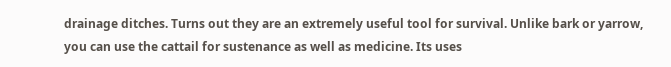drainage ditches. Turns out they are an extremely useful tool for survival. Unlike bark or yarrow, you can use the cattail for sustenance as well as medicine. Its uses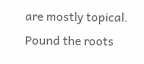are mostly topical. Pound the roots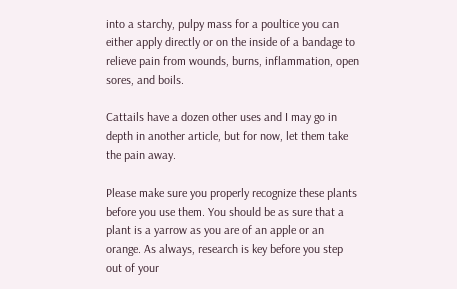into a starchy, pulpy mass for a poultice you can either apply directly or on the inside of a bandage to relieve pain from wounds, burns, inflammation, open sores, and boils.

Cattails have a dozen other uses and I may go in depth in another article, but for now, let them take the pain away.

Please make sure you properly recognize these plants before you use them. You should be as sure that a plant is a yarrow as you are of an apple or an orange. As always, research is key before you step out of your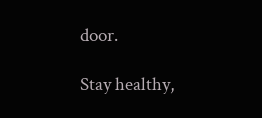door.

Stay healthy,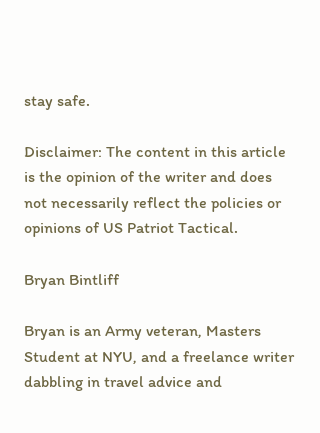stay safe.

Disclaimer: The content in this article is the opinion of the writer and does not necessarily reflect the policies or opinions of US Patriot Tactical.

Bryan Bintliff

Bryan is an Army veteran, Masters Student at NYU, and a freelance writer dabbling in travel advice and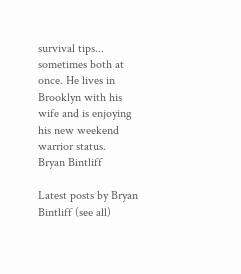survival tips... sometimes both at once. He lives in Brooklyn with his wife and is enjoying his new weekend warrior status.
Bryan Bintliff

Latest posts by Bryan Bintliff (see all)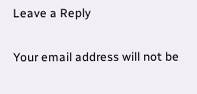Leave a Reply

Your email address will not be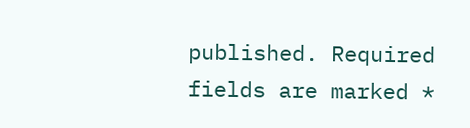published. Required fields are marked *